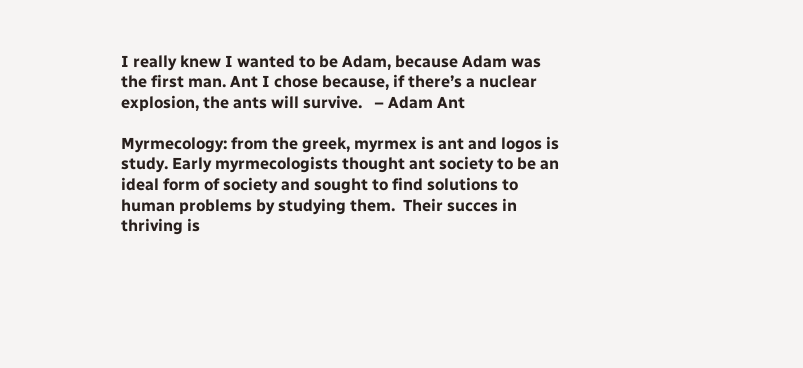I really knew I wanted to be Adam, because Adam was the first man. Ant I chose because, if there’s a nuclear explosion, the ants will survive.   – Adam Ant

Myrmecology: from the greek, myrmex is ant and logos is study. Early myrmecologists thought ant society to be an ideal form of society and sought to find solutions to human problems by studying them.  Their succes in thriving is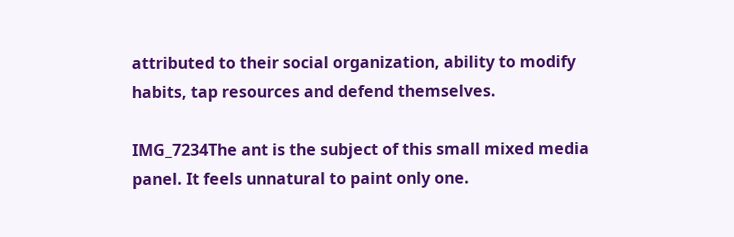attributed to their social organization, ability to modify habits, tap resources and defend themselves.

IMG_7234The ant is the subject of this small mixed media panel. It feels unnatural to paint only one.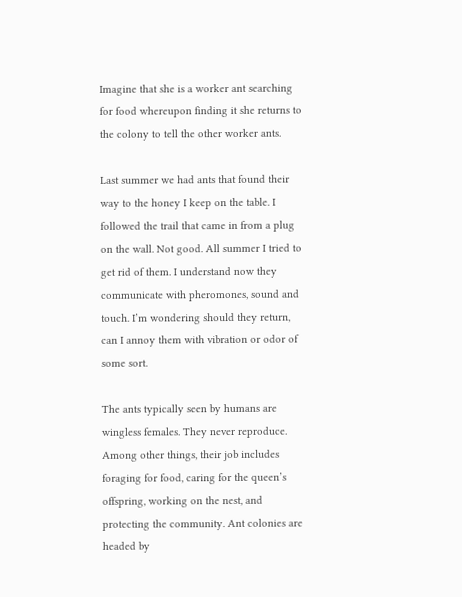Imagine that she is a worker ant searching for food whereupon finding it she returns to the colony to tell the other worker ants.

Last summer we had ants that found their way to the honey I keep on the table. I followed the trail that came in from a plug on the wall. Not good. All summer I tried to get rid of them. I understand now they communicate with pheromones, sound and touch. I’m wondering should they return, can I annoy them with vibration or odor of some sort.

The ants typically seen by humans are wingless females. They never reproduce. Among other things, their job includes foraging for food, caring for the queen’s offspring, working on the nest, and protecting the community. Ant colonies are headed by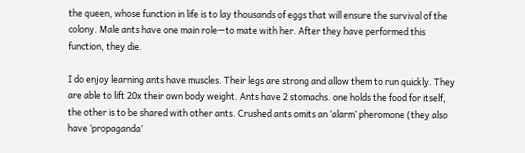the queen, whose function in life is to lay thousands of eggs that will ensure the survival of the colony. Male ants have one main role—to mate with her. After they have performed this function, they die.

I do enjoy learning ants have muscles. Their legs are strong and allow them to run quickly. They are able to lift 20x their own body weight. Ants have 2 stomachs. one holds the food for itself, the other is to be shared with other ants. Crushed ants omits an ‘alarm’ pheromone (they also have ‘propaganda’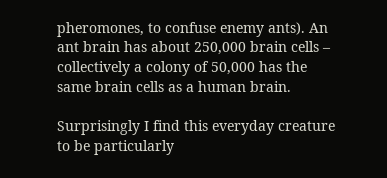pheromones, to confuse enemy ants). An ant brain has about 250,000 brain cells – collectively a colony of 50,000 has the same brain cells as a human brain.

Surprisingly I find this everyday creature to be particularly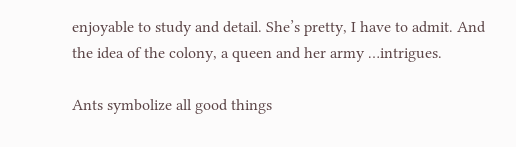enjoyable to study and detail. She’s pretty, I have to admit. And the idea of the colony, a queen and her army …intrigues.

Ants symbolize all good things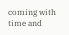coming with time and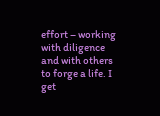effort – working with diligence and with others to forge a life. I get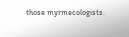those myrmecologists.